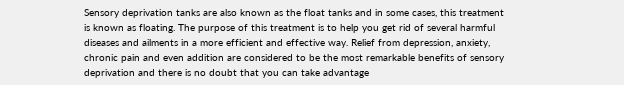Sensory deprivation tanks are also known as the float tanks and in some cases, this treatment is known as floating. The purpose of this treatment is to help you get rid of several harmful diseases and ailments in a more efficient and effective way. Relief from depression, anxiety, chronic pain and even addition are considered to be the most remarkable benefits of sensory deprivation and there is no doubt that you can take advantage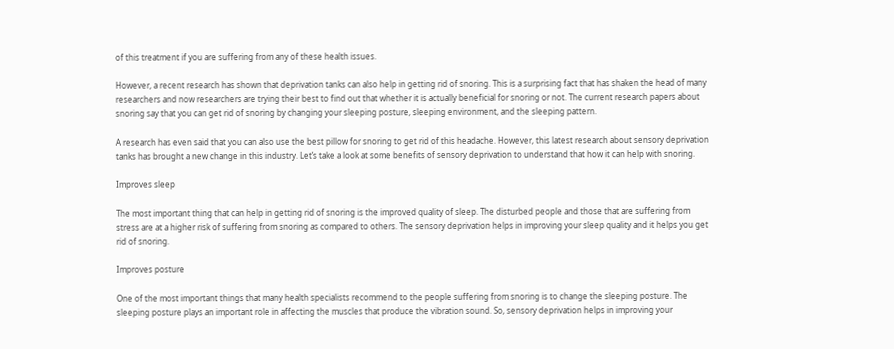of this treatment if you are suffering from any of these health issues.

However, a recent research has shown that deprivation tanks can also help in getting rid of snoring. This is a surprising fact that has shaken the head of many researchers and now researchers are trying their best to find out that whether it is actually beneficial for snoring or not. The current research papers about snoring say that you can get rid of snoring by changing your sleeping posture, sleeping environment, and the sleeping pattern.

A research has even said that you can also use the best pillow for snoring to get rid of this headache. However, this latest research about sensory deprivation tanks has brought a new change in this industry. Let’s take a look at some benefits of sensory deprivation to understand that how it can help with snoring.

Improves sleep

The most important thing that can help in getting rid of snoring is the improved quality of sleep. The disturbed people and those that are suffering from stress are at a higher risk of suffering from snoring as compared to others. The sensory deprivation helps in improving your sleep quality and it helps you get rid of snoring.

Improves posture

One of the most important things that many health specialists recommend to the people suffering from snoring is to change the sleeping posture. The sleeping posture plays an important role in affecting the muscles that produce the vibration sound. So, sensory deprivation helps in improving your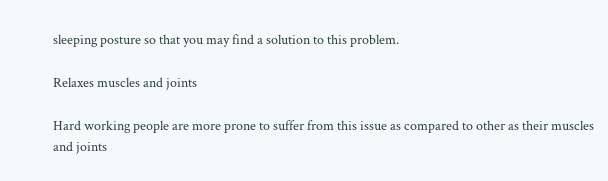sleeping posture so that you may find a solution to this problem.

Relaxes muscles and joints

Hard working people are more prone to suffer from this issue as compared to other as their muscles and joints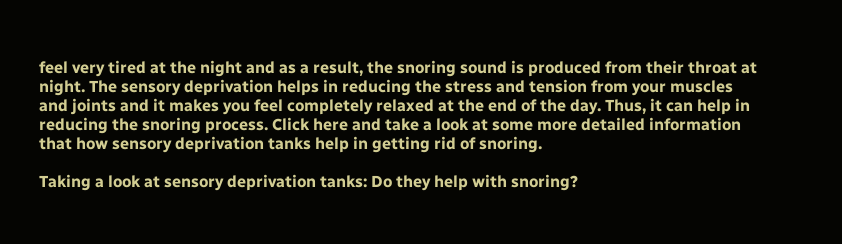feel very tired at the night and as a result, the snoring sound is produced from their throat at night. The sensory deprivation helps in reducing the stress and tension from your muscles and joints and it makes you feel completely relaxed at the end of the day. Thus, it can help in reducing the snoring process. Click here and take a look at some more detailed information that how sensory deprivation tanks help in getting rid of snoring.

Taking a look at sensory deprivation tanks: Do they help with snoring?